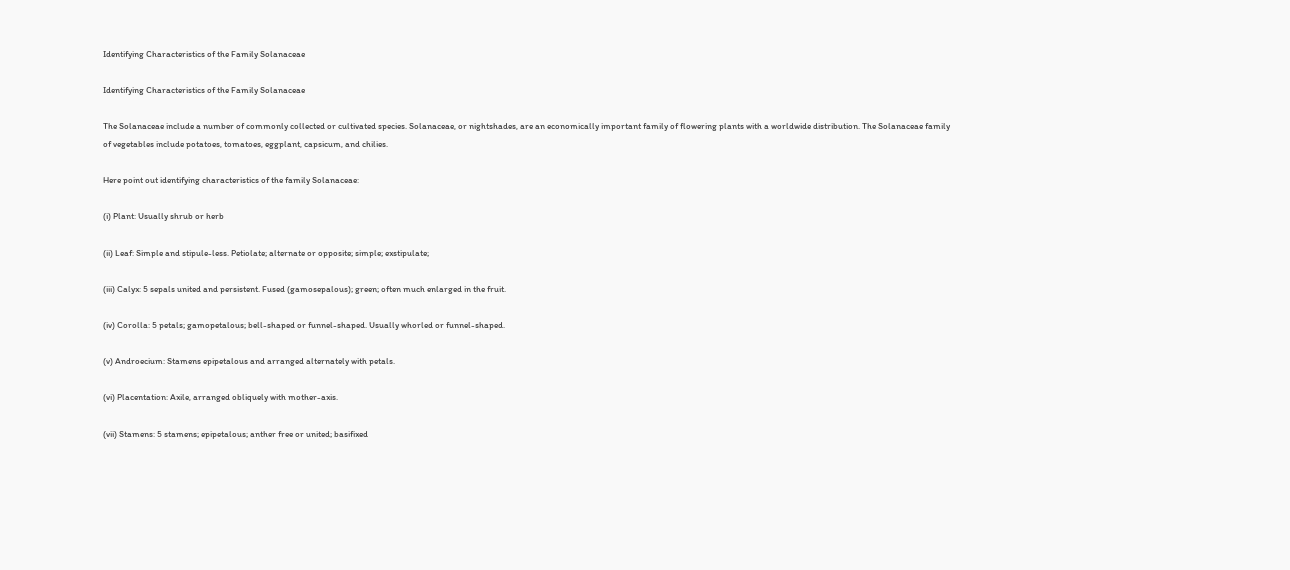Identifying Characteristics of the Family Solanaceae

Identifying Characteristics of the Family Solanaceae

The Solanaceae include a number of commonly collected or cultivated species. Solanaceae, or nightshades, are an economically important family of flowering plants with a worldwide distribution. The Solanaceae family of vegetables include potatoes, tomatoes, eggplant, capsicum, and chilies.

Here point out identifying characteristics of the family Solanaceae:

(i) Plant: Usually shrub or herb

(ii) Leaf: Simple and stipule-less. Petiolate; alternate or opposite; simple; exstipulate;

(iii) Calyx: 5 sepals united and persistent. Fused (gamosepalous); green; often much enlarged in the fruit.

(iv) Corolla: 5 petals; gamopetalous; bell-shaped or funnel-shaped. Usually whorled or funnel-shaped.

(v) Androecium: Stamens epipetalous and arranged alternately with petals.

(vi) Placentation: Axile, arranged obliquely with mother-axis.

(vii) Stamens: 5 stamens; epipetalous; anther free or united; basifixed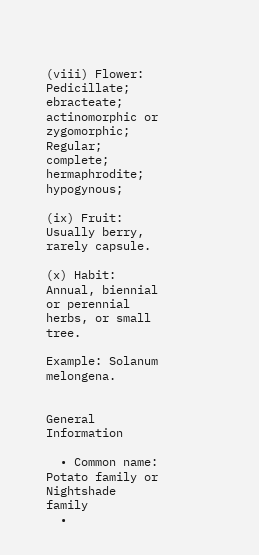(viii) Flower: Pedicillate; ebracteate; actinomorphic or zygomorphic; Regular; complete; hermaphrodite; hypogynous;

(ix) Fruit: Usually berry, rarely capsule.

(x) Habit: Annual, biennial or perennial herbs, or small tree.

Example: Solanum melongena.


General Information

  • Common name: Potato family or Nightshade family
  •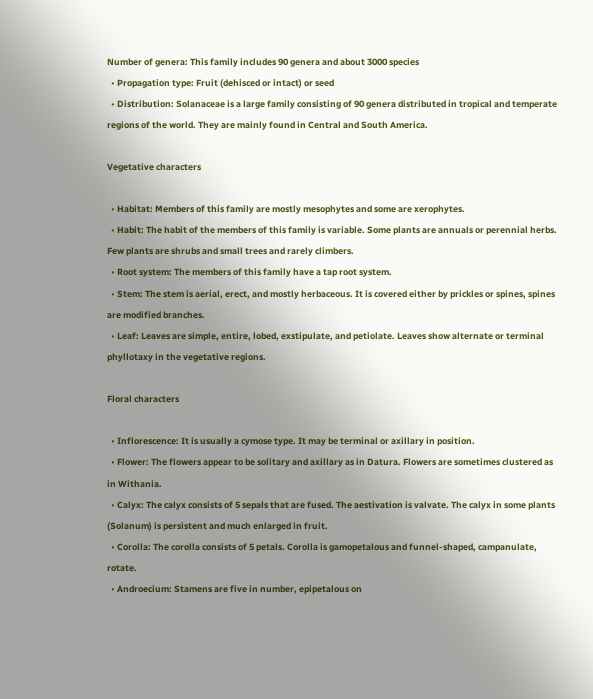Number of genera: This family includes 90 genera and about 3000 species
  • Propagation type: Fruit (dehisced or intact) or seed
  • Distribution: Solanaceae is a large family consisting of 90 genera distributed in tropical and temperate regions of the world. They are mainly found in Central and South America.

Vegetative characters

  • Habitat: Members of this family are mostly mesophytes and some are xerophytes.
  • Habit: The habit of the members of this family is variable. Some plants are annuals or perennial herbs. Few plants are shrubs and small trees and rarely climbers.
  • Root system: The members of this family have a tap root system.
  • Stem: The stem is aerial, erect, and mostly herbaceous. It is covered either by prickles or spines, spines are modified branches.
  • Leaf: Leaves are simple, entire, lobed, exstipulate, and petiolate. Leaves show alternate or terminal phyllotaxy in the vegetative regions.

Floral characters

  • Inflorescence: It is usually a cymose type. It may be terminal or axillary in position.
  • Flower: The flowers appear to be solitary and axillary as in Datura. Flowers are sometimes clustered as in Withania.
  • Calyx: The calyx consists of 5 sepals that are fused. The aestivation is valvate. The calyx in some plants (Solanum) is persistent and much enlarged in fruit.
  • Corolla: The corolla consists of 5 petals. Corolla is gamopetalous and funnel-shaped, campanulate, rotate.
  • Androecium: Stamens are five in number, epipetalous on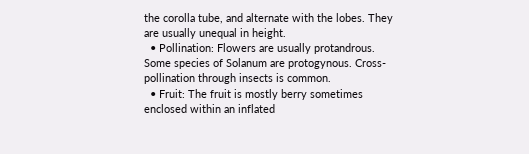the corolla tube, and alternate with the lobes. They are usually unequal in height.
  • Pollination: Flowers are usually protandrous. Some species of Solanum are protogynous. Cross-pollination through insects is common.
  • Fruit: The fruit is mostly berry sometimes enclosed within an inflated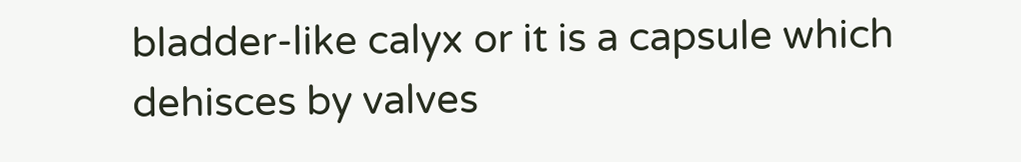bladder-like calyx or it is a capsule which dehisces by valves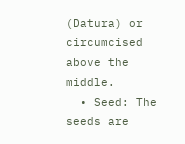(Datura) or circumcised above the middle.
  • Seed: The seeds are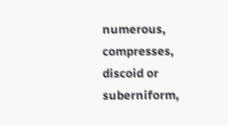numerous, compresses, discoid or suberniform,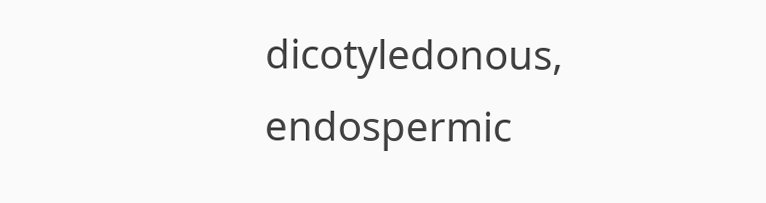dicotyledonous, endospermic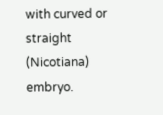with curved or straight (Nicotiana) embryo.